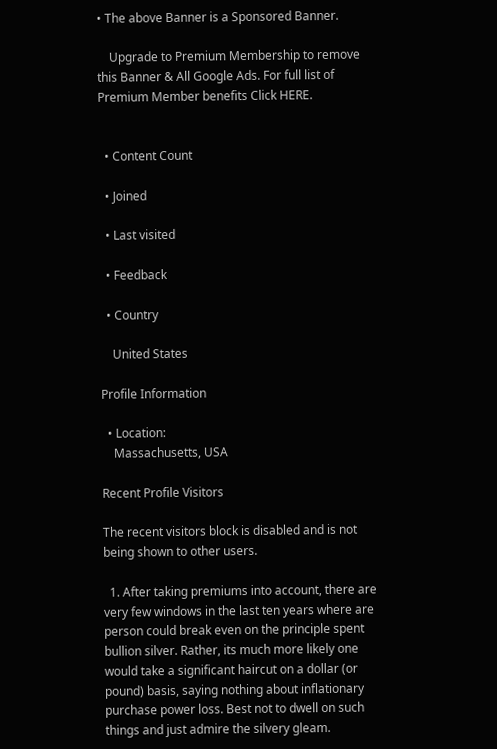• The above Banner is a Sponsored Banner.

    Upgrade to Premium Membership to remove this Banner & All Google Ads. For full list of Premium Member benefits Click HERE.


  • Content Count

  • Joined

  • Last visited

  • Feedback

  • Country

    United States

Profile Information

  • Location:
    Massachusetts, USA

Recent Profile Visitors

The recent visitors block is disabled and is not being shown to other users.

  1. After taking premiums into account, there are very few windows in the last ten years where are person could break even on the principle spent bullion silver. Rather, its much more likely one would take a significant haircut on a dollar (or pound) basis, saying nothing about inflationary purchase power loss. Best not to dwell on such things and just admire the silvery gleam.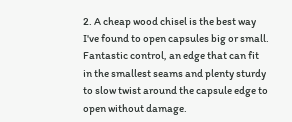2. A cheap wood chisel is the best way I've found to open capsules big or small. Fantastic control, an edge that can fit in the smallest seams and plenty sturdy to slow twist around the capsule edge to open without damage.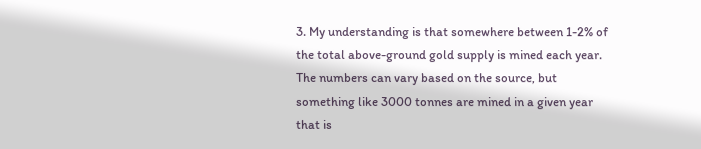3. My understanding is that somewhere between 1-2% of the total above-ground gold supply is mined each year. The numbers can vary based on the source, but something like 3000 tonnes are mined in a given year that is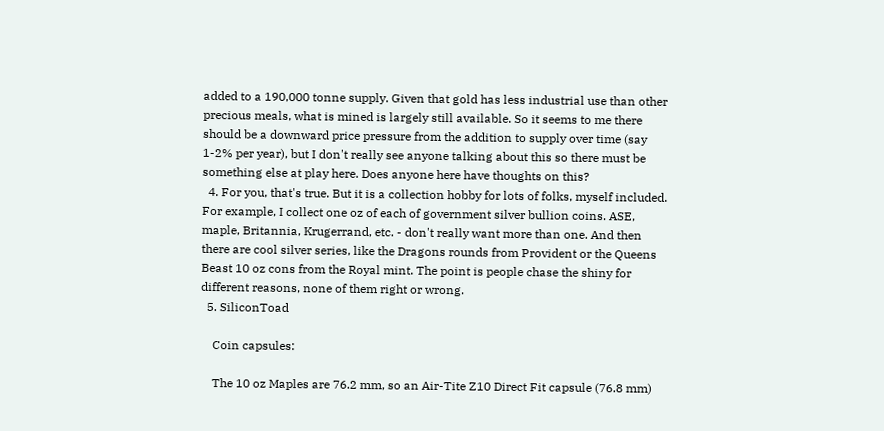added to a 190,000 tonne supply. Given that gold has less industrial use than other precious meals, what is mined is largely still available. So it seems to me there should be a downward price pressure from the addition to supply over time (say 1-2% per year), but I don't really see anyone talking about this so there must be something else at play here. Does anyone here have thoughts on this?
  4. For you, that's true. But it is a collection hobby for lots of folks, myself included. For example, I collect one oz of each of government silver bullion coins. ASE, maple, Britannia, Krugerrand, etc. - don't really want more than one. And then there are cool silver series, like the Dragons rounds from Provident or the Queens Beast 10 oz cons from the Royal mint. The point is people chase the shiny for different reasons, none of them right or wrong.
  5. SiliconToad

    Coin capsules:

    The 10 oz Maples are 76.2 mm, so an Air-Tite Z10 Direct Fit capsule (76.8 mm)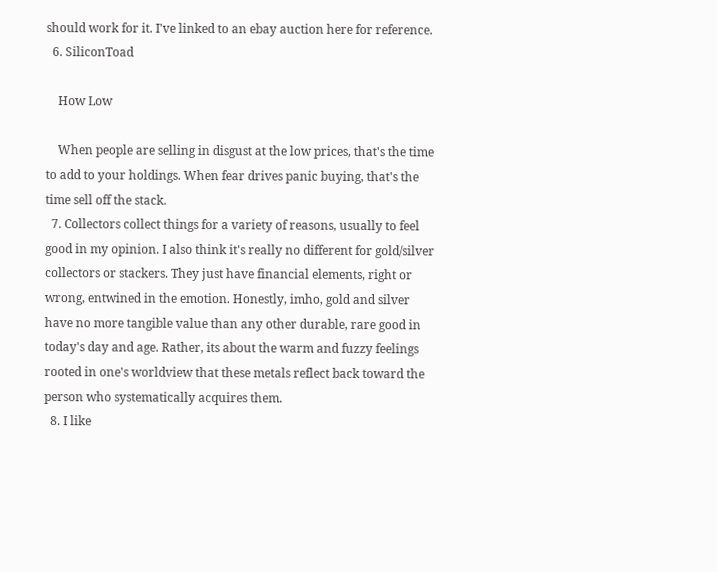should work for it. I've linked to an ebay auction here for reference.
  6. SiliconToad

    How Low

    When people are selling in disgust at the low prices, that's the time to add to your holdings. When fear drives panic buying, that's the time sell off the stack.
  7. Collectors collect things for a variety of reasons, usually to feel good in my opinion. I also think it's really no different for gold/silver collectors or stackers. They just have financial elements, right or wrong, entwined in the emotion. Honestly, imho, gold and silver have no more tangible value than any other durable, rare good in today's day and age. Rather, its about the warm and fuzzy feelings rooted in one's worldview that these metals reflect back toward the person who systematically acquires them.
  8. I like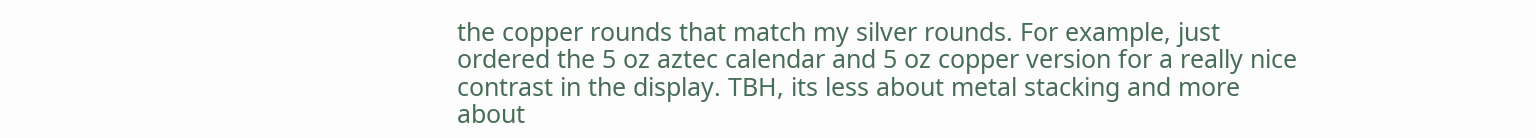the copper rounds that match my silver rounds. For example, just ordered the 5 oz aztec calendar and 5 oz copper version for a really nice contrast in the display. TBH, its less about metal stacking and more about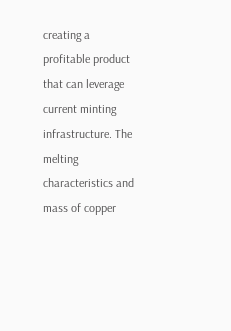creating a profitable product that can leverage current minting infrastructure. The melting characteristics and mass of copper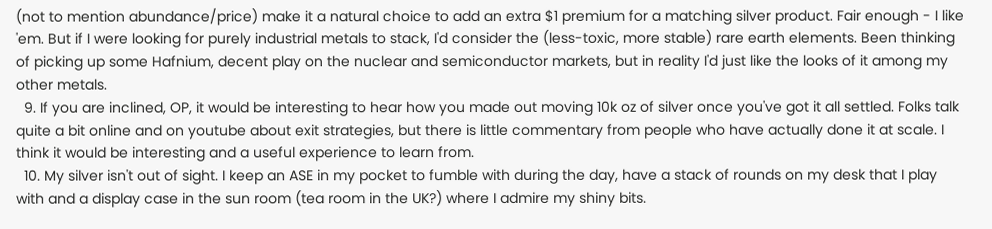(not to mention abundance/price) make it a natural choice to add an extra $1 premium for a matching silver product. Fair enough - I like 'em. But if I were looking for purely industrial metals to stack, I'd consider the (less-toxic, more stable) rare earth elements. Been thinking of picking up some Hafnium, decent play on the nuclear and semiconductor markets, but in reality I'd just like the looks of it among my other metals.
  9. If you are inclined, OP, it would be interesting to hear how you made out moving 10k oz of silver once you've got it all settled. Folks talk quite a bit online and on youtube about exit strategies, but there is little commentary from people who have actually done it at scale. I think it would be interesting and a useful experience to learn from.
  10. My silver isn't out of sight. I keep an ASE in my pocket to fumble with during the day, have a stack of rounds on my desk that I play with and a display case in the sun room (tea room in the UK?) where I admire my shiny bits.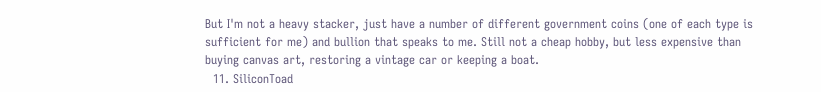But I'm not a heavy stacker, just have a number of different government coins (one of each type is sufficient for me) and bullion that speaks to me. Still not a cheap hobby, but less expensive than buying canvas art, restoring a vintage car or keeping a boat.
  11. SiliconToad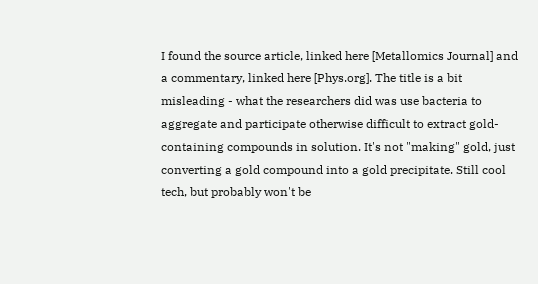I found the source article, linked here [Metallomics Journal] and a commentary, linked here [Phys.org]. The title is a bit misleading - what the researchers did was use bacteria to aggregate and participate otherwise difficult to extract gold-containing compounds in solution. It's not "making" gold, just converting a gold compound into a gold precipitate. Still cool tech, but probably won't be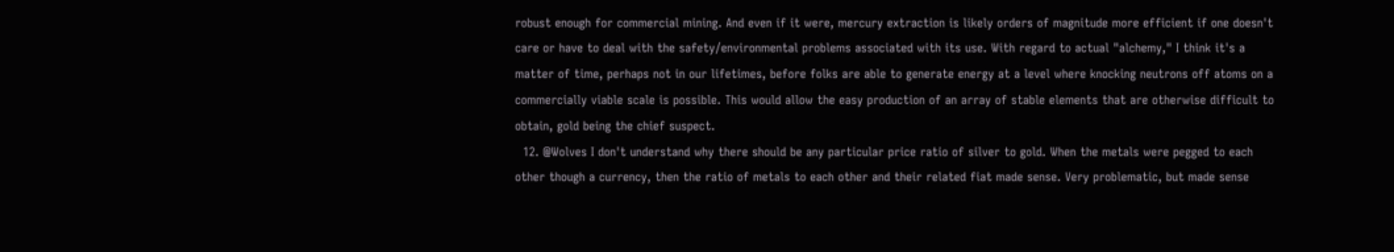robust enough for commercial mining. And even if it were, mercury extraction is likely orders of magnitude more efficient if one doesn't care or have to deal with the safety/environmental problems associated with its use. With regard to actual "alchemy," I think it's a matter of time, perhaps not in our lifetimes, before folks are able to generate energy at a level where knocking neutrons off atoms on a commercially viable scale is possible. This would allow the easy production of an array of stable elements that are otherwise difficult to obtain, gold being the chief suspect.
  12. @Wolves I don't understand why there should be any particular price ratio of silver to gold. When the metals were pegged to each other though a currency, then the ratio of metals to each other and their related fiat made sense. Very problematic, but made sense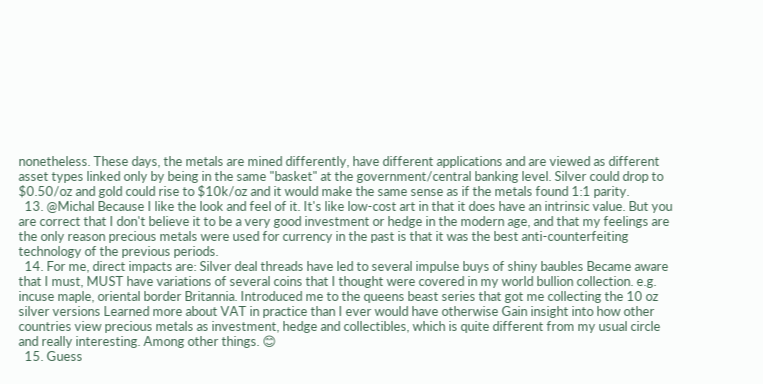nonetheless. These days, the metals are mined differently, have different applications and are viewed as different asset types linked only by being in the same "basket" at the government/central banking level. Silver could drop to $0.50/oz and gold could rise to $10k/oz and it would make the same sense as if the metals found 1:1 parity.
  13. @Michal Because I like the look and feel of it. It's like low-cost art in that it does have an intrinsic value. But you are correct that I don't believe it to be a very good investment or hedge in the modern age, and that my feelings are the only reason precious metals were used for currency in the past is that it was the best anti-counterfeiting technology of the previous periods.
  14. For me, direct impacts are: Silver deal threads have led to several impulse buys of shiny baubles Became aware that I must, MUST have variations of several coins that I thought were covered in my world bullion collection. e.g. incuse maple, oriental border Britannia. Introduced me to the queens beast series that got me collecting the 10 oz silver versions Learned more about VAT in practice than I ever would have otherwise Gain insight into how other countries view precious metals as investment, hedge and collectibles, which is quite different from my usual circle and really interesting. Among other things. 😊
  15. Guess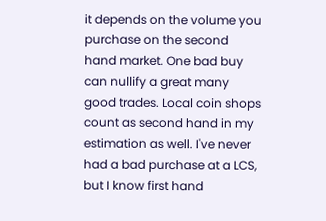it depends on the volume you purchase on the second hand market. One bad buy can nullify a great many good trades. Local coin shops count as second hand in my estimation as well. I've never had a bad purchase at a LCS, but I know first hand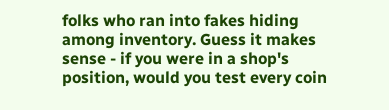folks who ran into fakes hiding among inventory. Guess it makes sense - if you were in a shop's position, would you test every coin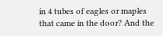in 4 tubes of eagles or maples that came in the door? And the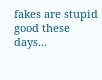fakes are stupid good these days...